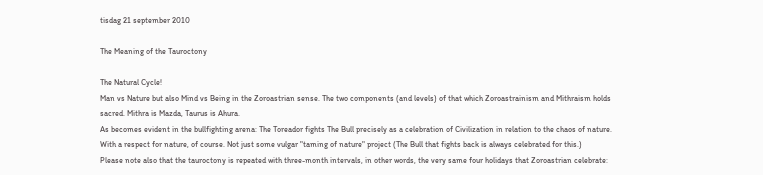tisdag 21 september 2010

The Meaning of the Tauroctony

The Natural Cycle!
Man vs Nature but also Mind vs Being in the Zoroastrian sense. The two components (and levels) of that which Zoroastrainism and Mithraism holds sacred. Mithra is Mazda, Taurus is Ahura.
As becomes evident in the bullfighting arena: The Toreador fights The Bull precisely as a celebration of Civilization in relation to the chaos of nature. With a respect for nature, of course. Not just some vulgar "taming of nature" project (The Bull that fights back is always celebrated for this.)
Please note also that the tauroctony is repeated with three-month intervals, in other words, the very same four holidays that Zoroastrian celebrate: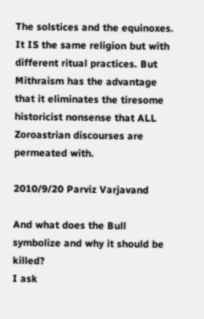The solstices and the equinoxes.
It IS the same religion but with different ritual practices. But Mithraism has the advantage that it eliminates the tiresome historicist nonsense that ALL Zoroastrian discourses are permeated with.

2010/9/20 Parviz Varjavand

And what does the Bull symbolize and why it should be killed?
I ask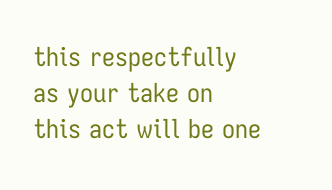this respectfully as your take on this act will be one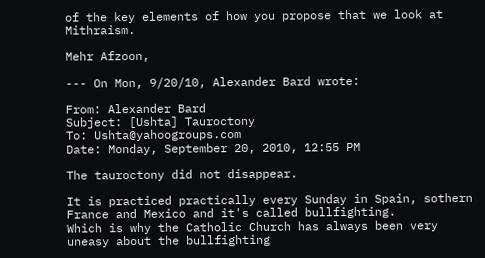of the key elements of how you propose that we look at Mithraism.

Mehr Afzoon,

--- On Mon, 9/20/10, Alexander Bard wrote:

From: Alexander Bard
Subject: [Ushta] Tauroctony
To: Ushta@yahoogroups.com
Date: Monday, September 20, 2010, 12:55 PM

The tauroctony did not disappear.

It is practiced practically every Sunday in Spain, sothern France and Mexico and it's called bullfighting.
Which is why the Catholic Church has always been very uneasy about the bullfighting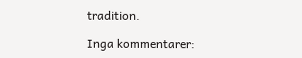tradition.

Inga kommentarer: